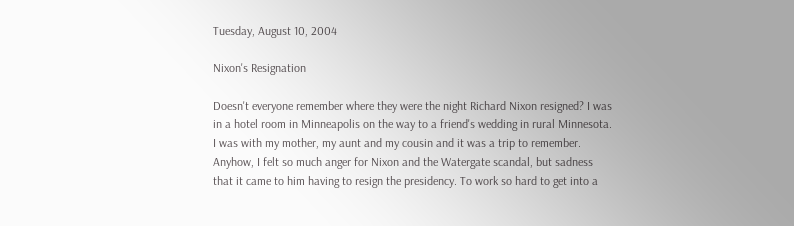Tuesday, August 10, 2004

Nixon's Resignation

Doesn't everyone remember where they were the night Richard Nixon resigned? I was in a hotel room in Minneapolis on the way to a friend's wedding in rural Minnesota. I was with my mother, my aunt and my cousin and it was a trip to remember. Anyhow, I felt so much anger for Nixon and the Watergate scandal, but sadness that it came to him having to resign the presidency. To work so hard to get into a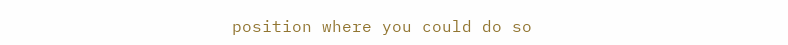position where you could do so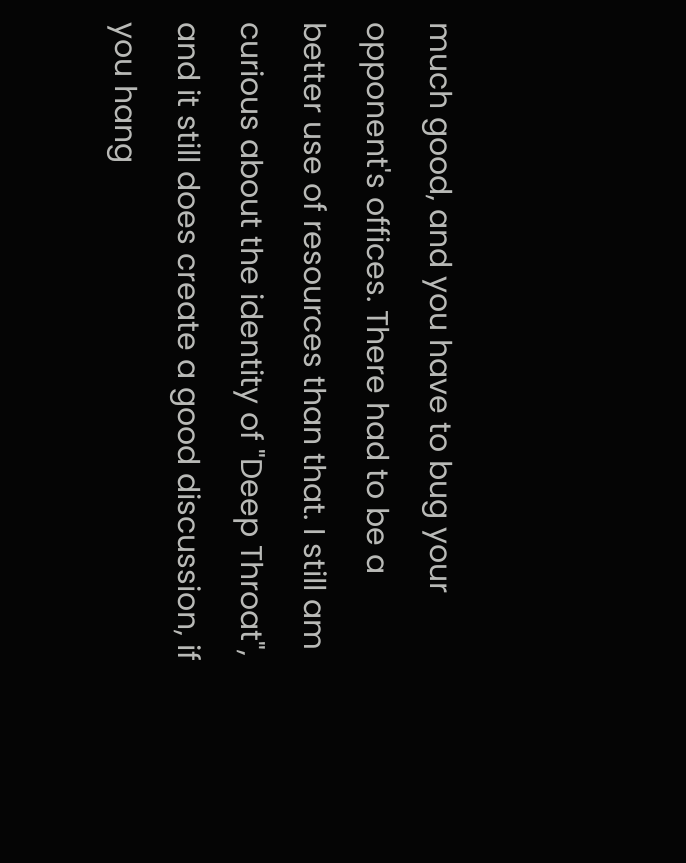much good, and you have to bug your opponent's offices. There had to be a better use of resources than that. I still am curious about the identity of "Deep Throat", and it still does create a good discussion, if you hang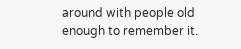around with people old enough to remember it.